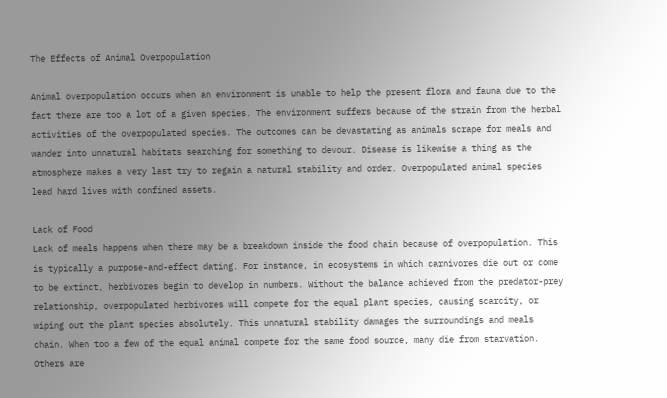The Effects of Animal Overpopulation

Animal overpopulation occurs when an environment is unable to help the present flora and fauna due to the fact there are too a lot of a given species. The environment suffers because of the strain from the herbal activities of the overpopulated species. The outcomes can be devastating as animals scrape for meals and wander into unnatural habitats searching for something to devour. Disease is likewise a thing as the atmosphere makes a very last try to regain a natural stability and order. Overpopulated animal species lead hard lives with confined assets.

Lack of Food
Lack of meals happens when there may be a breakdown inside the food chain because of overpopulation. This is typically a purpose-and-effect dating. For instance, in ecosystems in which carnivores die out or come to be extinct, herbivores begin to develop in numbers. Without the balance achieved from the predator-prey relationship, overpopulated herbivores will compete for the equal plant species, causing scarcity, or wiping out the plant species absolutely. This unnatural stability damages the surroundings and meals chain. When too a few of the equal animal compete for the same food source, many die from starvation. Others are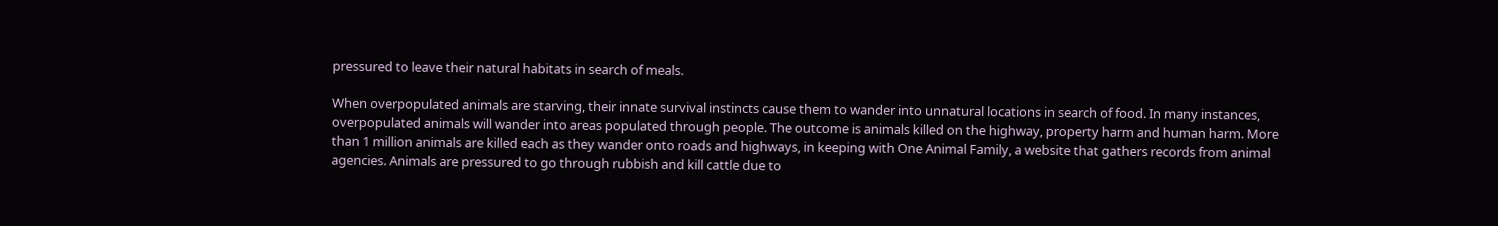pressured to leave their natural habitats in search of meals.

When overpopulated animals are starving, their innate survival instincts cause them to wander into unnatural locations in search of food. In many instances, overpopulated animals will wander into areas populated through people. The outcome is animals killed on the highway, property harm and human harm. More than 1 million animals are killed each as they wander onto roads and highways, in keeping with One Animal Family, a website that gathers records from animal agencies. Animals are pressured to go through rubbish and kill cattle due to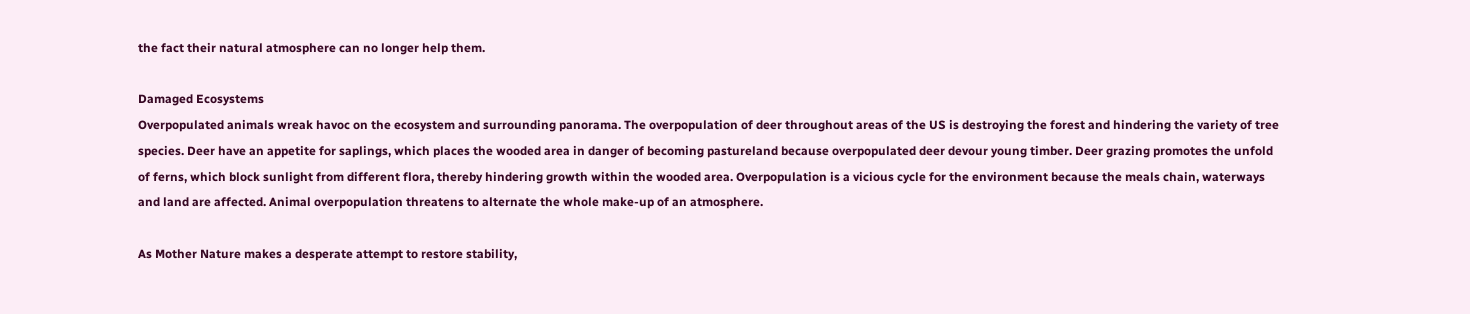the fact their natural atmosphere can no longer help them.

Damaged Ecosystems
Overpopulated animals wreak havoc on the ecosystem and surrounding panorama. The overpopulation of deer throughout areas of the US is destroying the forest and hindering the variety of tree species. Deer have an appetite for saplings, which places the wooded area in danger of becoming pastureland because overpopulated deer devour young timber. Deer grazing promotes the unfold of ferns, which block sunlight from different flora, thereby hindering growth within the wooded area. Overpopulation is a vicious cycle for the environment because the meals chain, waterways and land are affected. Animal overpopulation threatens to alternate the whole make-up of an atmosphere.

As Mother Nature makes a desperate attempt to restore stability,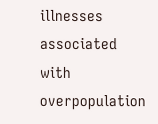illnesses associated with overpopulation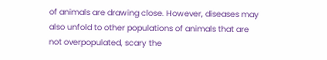of animals are drawing close. However, diseases may also unfold to other populations of animals that are not overpopulated, scary the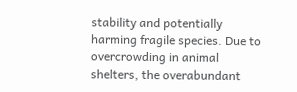stability and potentially harming fragile species. Due to overcrowding in animal shelters, the overabundant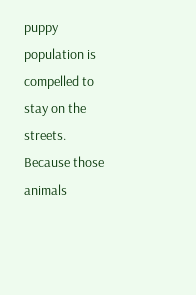puppy population is compelled to stay on the streets. Because those animals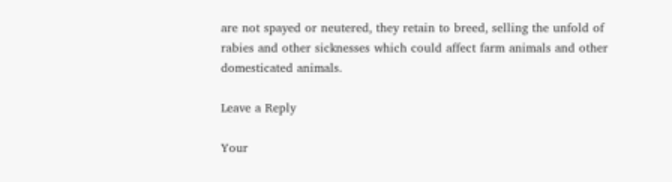are not spayed or neutered, they retain to breed, selling the unfold of rabies and other sicknesses which could affect farm animals and other domesticated animals.

Leave a Reply

Your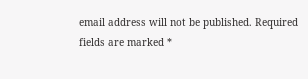email address will not be published. Required fields are marked *